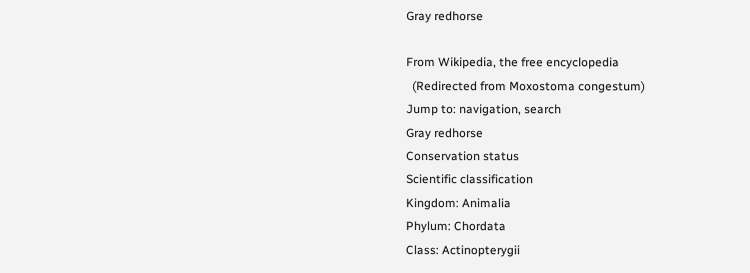Gray redhorse

From Wikipedia, the free encyclopedia
  (Redirected from Moxostoma congestum)
Jump to: navigation, search
Gray redhorse
Conservation status
Scientific classification
Kingdom: Animalia
Phylum: Chordata
Class: Actinopterygii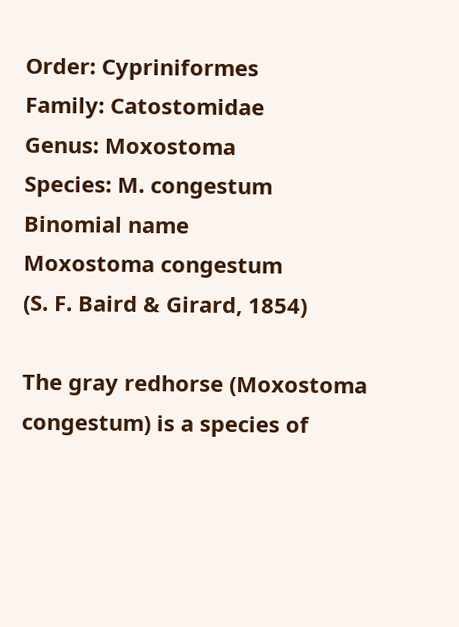Order: Cypriniformes
Family: Catostomidae
Genus: Moxostoma
Species: M. congestum
Binomial name
Moxostoma congestum
(S. F. Baird & Girard, 1854)

The gray redhorse (Moxostoma congestum) is a species of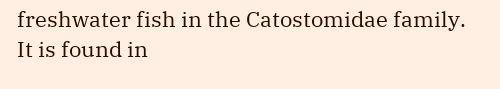freshwater fish in the Catostomidae family. It is found in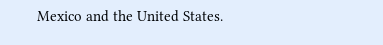Mexico and the United States.